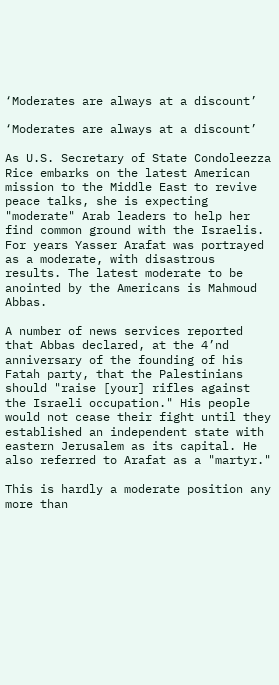‘Moderates are always at a discount’

‘Moderates are always at a discount’

As U.S. Secretary of State Condoleezza Rice embarks on the latest American mission to the Middle East to revive peace talks, she is expecting "moderate" Arab leaders to help her find common ground with the Israelis. For years Yasser Arafat was portrayed as a moderate, with disastrous results. The latest moderate to be anointed by the Americans is Mahmoud Abbas.

A number of news services reported that Abbas declared, at the 4’nd anniversary of the founding of his Fatah party, that the Palestinians should "raise [your] rifles against the Israeli occupation." His people would not cease their fight until they established an independent state with eastern Jerusalem as its capital. He also referred to Arafat as a "martyr."

This is hardly a moderate position any more than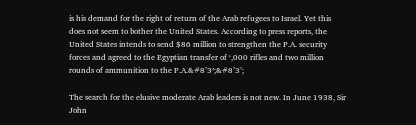is his demand for the right of return of the Arab refugees to Israel. Yet this does not seem to bother the United States. According to press reports, the United States intends to send $86 million to strengthen the P.A. security forces and agreed to the Egyptian transfer of ‘,000 rifles and two million rounds of ammunition to the P.A.&#8’3′;&#8’3’;

The search for the elusive moderate Arab leaders is not new. In June 1938, Sir John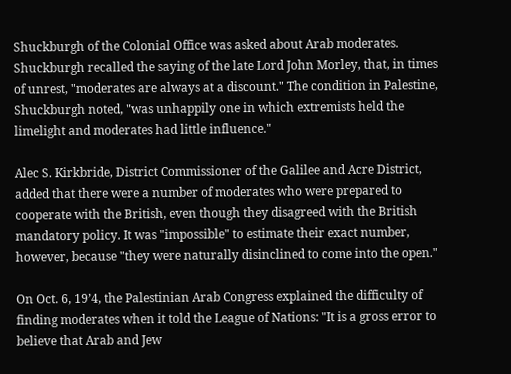Shuckburgh of the Colonial Office was asked about Arab moderates. Shuckburgh recalled the saying of the late Lord John Morley, that, in times of unrest, "moderates are always at a discount." The condition in Palestine, Shuckburgh noted, "was unhappily one in which extremists held the limelight and moderates had little influence."

Alec S. Kirkbride, District Commissioner of the Galilee and Acre District, added that there were a number of moderates who were prepared to cooperate with the British, even though they disagreed with the British mandatory policy. It was "impossible" to estimate their exact number, however, because "they were naturally disinclined to come into the open."

On Oct. 6, 19’4, the Palestinian Arab Congress explained the difficulty of finding moderates when it told the League of Nations: "It is a gross error to believe that Arab and Jew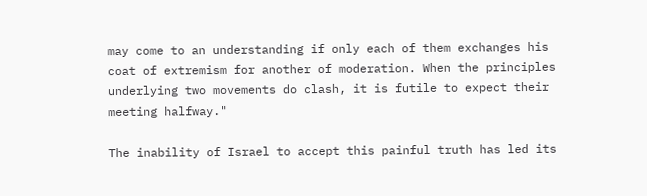may come to an understanding if only each of them exchanges his coat of extremism for another of moderation. When the principles underlying two movements do clash, it is futile to expect their meeting halfway."

The inability of Israel to accept this painful truth has led its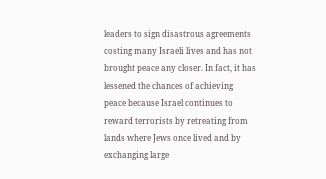leaders to sign disastrous agreements costing many Israeli lives and has not brought peace any closer. In fact, it has lessened the chances of achieving peace because Israel continues to reward terrorists by retreating from lands where Jews once lived and by exchanging large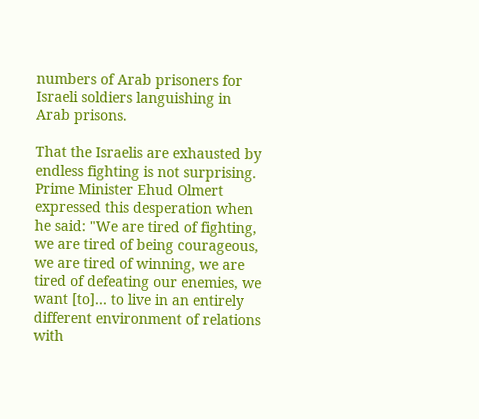numbers of Arab prisoners for Israeli soldiers languishing in Arab prisons.

That the Israelis are exhausted by endless fighting is not surprising. Prime Minister Ehud Olmert expressed this desperation when he said: "We are tired of fighting, we are tired of being courageous, we are tired of winning, we are tired of defeating our enemies, we want [to]… to live in an entirely different environment of relations with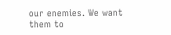our enemies. We want them to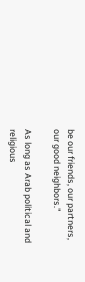be our friends, our partners, our good neighbors."

As long as Arab political and religious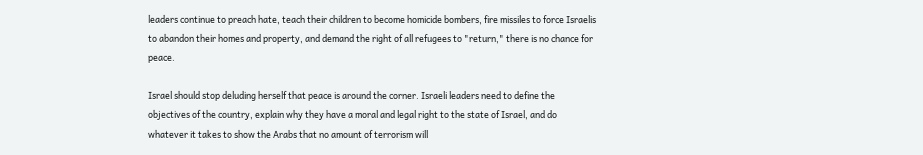leaders continue to preach hate, teach their children to become homicide bombers, fire missiles to force Israelis to abandon their homes and property, and demand the right of all refugees to "return," there is no chance for peace.

Israel should stop deluding herself that peace is around the corner. Israeli leaders need to define the objectives of the country, explain why they have a moral and legal right to the state of Israel, and do whatever it takes to show the Arabs that no amount of terrorism will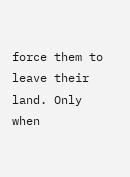force them to leave their land. Only when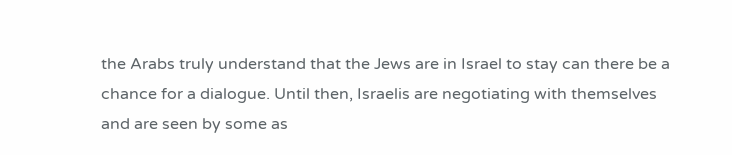the Arabs truly understand that the Jews are in Israel to stay can there be a chance for a dialogue. Until then, Israelis are negotiating with themselves and are seen by some as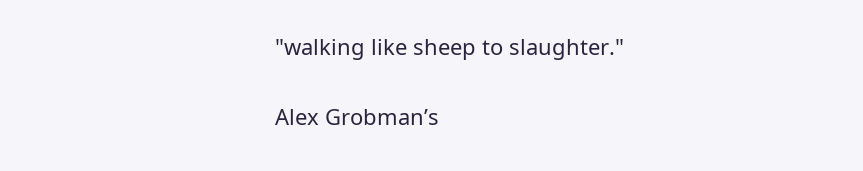"walking like sheep to slaughter."

Alex Grobman’s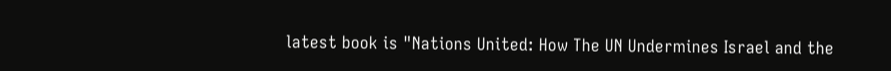latest book is "Nations United: How The UN Undermines Israel and the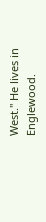West." He lives in Englewood.